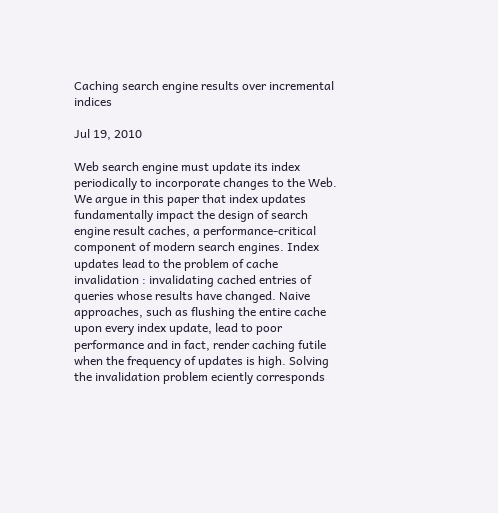Caching search engine results over incremental indices

Jul 19, 2010

Web search engine must update its index periodically to incorporate changes to the Web. We argue in this paper that index updates fundamentally impact the design of search engine result caches, a performance-critical component of modern search engines. Index updates lead to the problem of cache invalidation : invalidating cached entries of queries whose results have changed. Naive approaches, such as flushing the entire cache upon every index update, lead to poor performance and in fact, render caching futile when the frequency of updates is high. Solving the invalidation problem eciently corresponds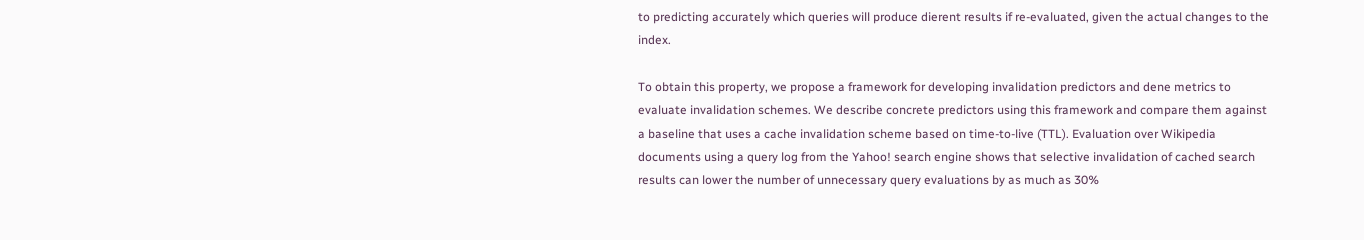to predicting accurately which queries will produce dierent results if re-evaluated, given the actual changes to the index.

To obtain this property, we propose a framework for developing invalidation predictors and dene metrics to evaluate invalidation schemes. We describe concrete predictors using this framework and compare them against a baseline that uses a cache invalidation scheme based on time-to-live (TTL). Evaluation over Wikipedia documents using a query log from the Yahoo! search engine shows that selective invalidation of cached search results can lower the number of unnecessary query evaluations by as much as 30%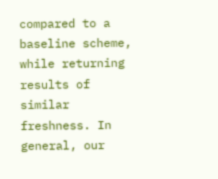compared to a baseline scheme, while returning results of similar freshness. In general, our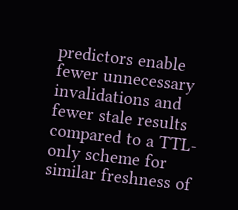predictors enable fewer unnecessary invalidations and fewer stale results compared to a TTL-only scheme for similar freshness of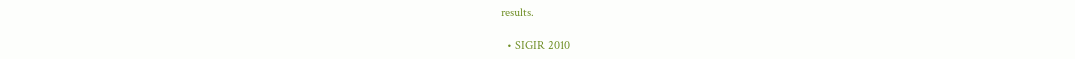results.

  • SIGIR 2010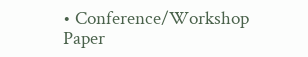• Conference/Workshop Paper